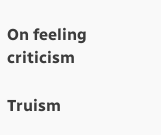On feeling criticism

Truism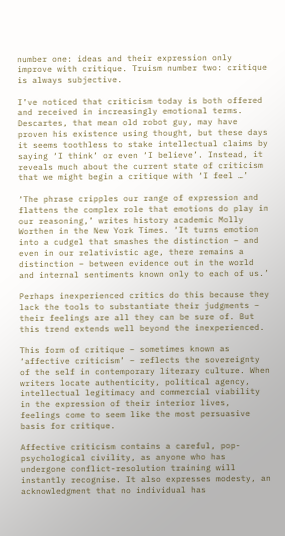number one: ideas and their expression only improve with critique. Truism number two: critique is always subjective.

I’ve noticed that criticism today is both offered and received in increasingly emotional terms. Descartes, that mean old robot guy, may have proven his existence using thought, but these days it seems toothless to stake intellectual claims by saying ‘I think’ or even ‘I believe’. Instead, it reveals much about the current state of criticism that we might begin a critique with ‘I feel …’

‘The phrase cripples our range of expression and flattens the complex role that emotions do play in our reasoning,’ writes history academic Molly Worthen in the New York Times. ‘It turns emotion into a cudgel that smashes the distinction – and even in our relativistic age, there remains a distinction – between evidence out in the world and internal sentiments known only to each of us.’

Perhaps inexperienced critics do this because they lack the tools to substantiate their judgments – their feelings are all they can be sure of. But this trend extends well beyond the inexperienced.

This form of critique – sometimes known as ‘affective criticism’ – reflects the sovereignty of the self in contemporary literary culture. When writers locate authenticity, political agency, intellectual legitimacy and commercial viability in the expression of their interior lives, feelings come to seem like the most persuasive basis for critique.

Affective criticism contains a careful, pop-psychological civility, as anyone who has undergone conflict-resolution training will instantly recognise. It also expresses modesty, an acknowledgment that no individual has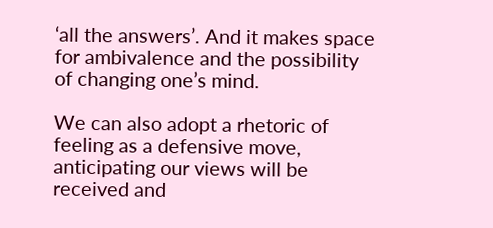‘all the answers’. And it makes space for ambivalence and the possibility of changing one’s mind.

We can also adopt a rhetoric of feeling as a defensive move, anticipating our views will be received and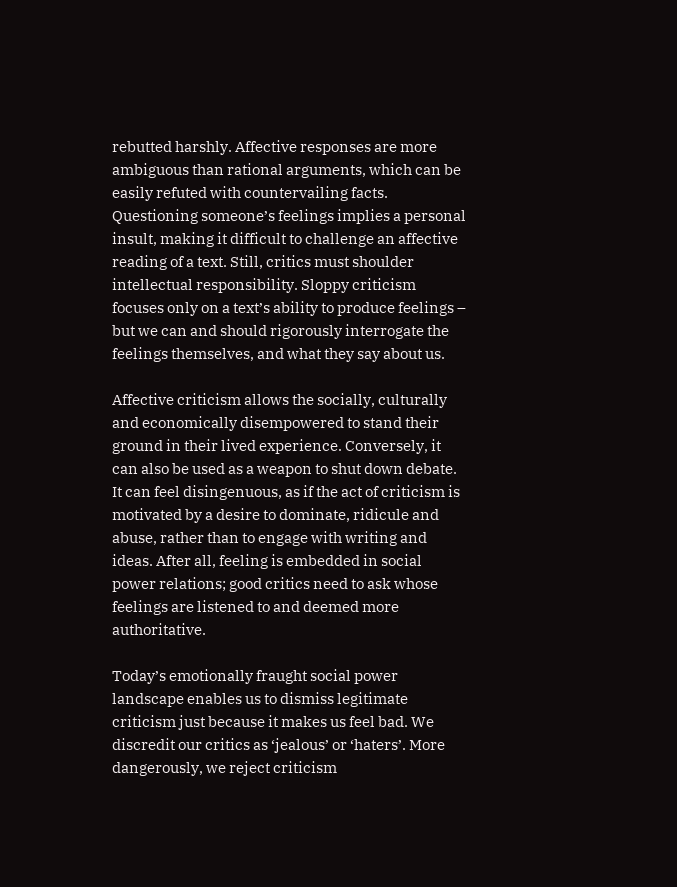rebutted harshly. Affective responses are more ambiguous than rational arguments, which can be easily refuted with countervailing facts. Questioning someone’s feelings implies a personal insult, making it difficult to challenge an affective reading of a text. Still, critics must shoulder intellectual responsibility. Sloppy criticism focuses only on a text’s ability to produce feelings – but we can and should rigorously interrogate the feelings themselves, and what they say about us.

Affective criticism allows the socially, culturally and economically disempowered to stand their ground in their lived experience. Conversely, it can also be used as a weapon to shut down debate. It can feel disingenuous, as if the act of criticism is motivated by a desire to dominate, ridicule and abuse, rather than to engage with writing and ideas. After all, feeling is embedded in social power relations; good critics need to ask whose feelings are listened to and deemed more authoritative.

Today’s emotionally fraught social power landscape enables us to dismiss legitimate criticism just because it makes us feel bad. We discredit our critics as ‘jealous’ or ‘haters’. More dangerously, we reject criticism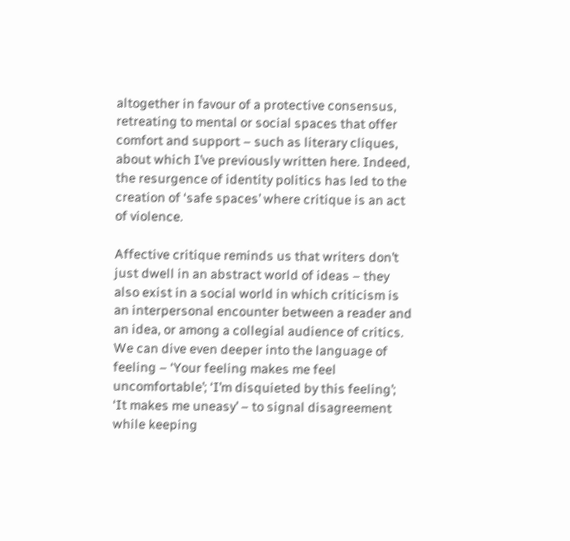altogether in favour of a protective consensus, retreating to mental or social spaces that offer comfort and support – such as literary cliques, about which I’ve previously written here. Indeed, the resurgence of identity politics has led to the creation of ‘safe spaces’ where critique is an act of violence.

Affective critique reminds us that writers don’t just dwell in an abstract world of ideas – they also exist in a social world in which criticism is an interpersonal encounter between a reader and an idea, or among a collegial audience of critics. We can dive even deeper into the language of feeling – ‘Your feeling makes me feel uncomfortable’; ‘I’m disquieted by this feeling’; ‘It makes me uneasy’ – to signal disagreement while keeping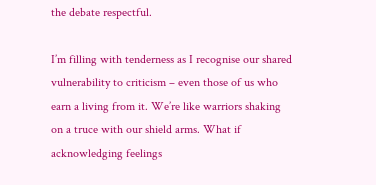the debate respectful.

I’m filling with tenderness as I recognise our shared vulnerability to criticism – even those of us who earn a living from it. We’re like warriors shaking on a truce with our shield arms. What if acknowledging feelings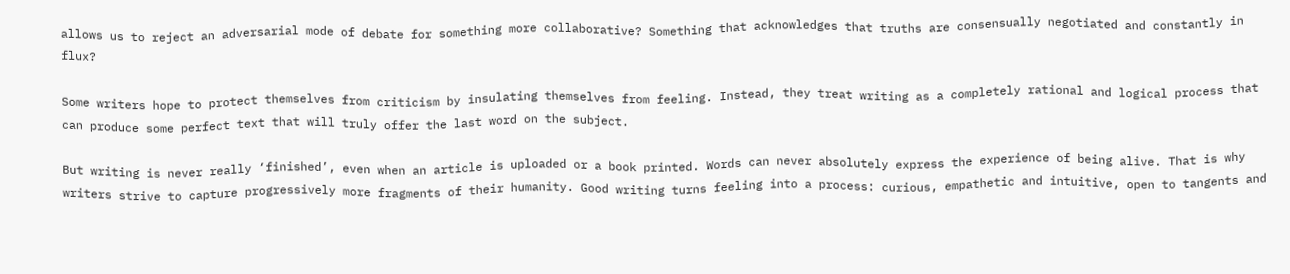allows us to reject an adversarial mode of debate for something more collaborative? Something that acknowledges that truths are consensually negotiated and constantly in flux?

Some writers hope to protect themselves from criticism by insulating themselves from feeling. Instead, they treat writing as a completely rational and logical process that can produce some perfect text that will truly offer the last word on the subject.

But writing is never really ‘finished’, even when an article is uploaded or a book printed. Words can never absolutely express the experience of being alive. That is why writers strive to capture progressively more fragments of their humanity. Good writing turns feeling into a process: curious, empathetic and intuitive, open to tangents and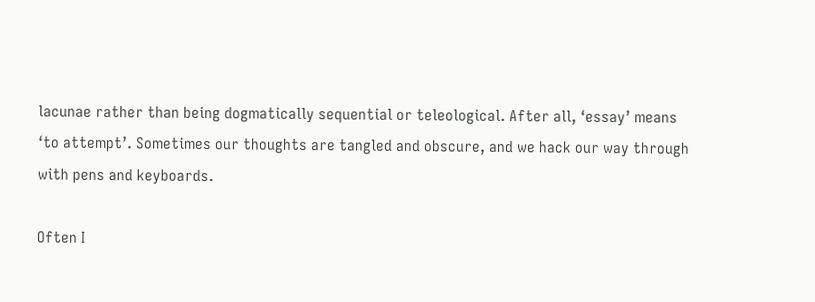lacunae rather than being dogmatically sequential or teleological. After all, ‘essay’ means ‘to attempt’. Sometimes our thoughts are tangled and obscure, and we hack our way through with pens and keyboards.

Often I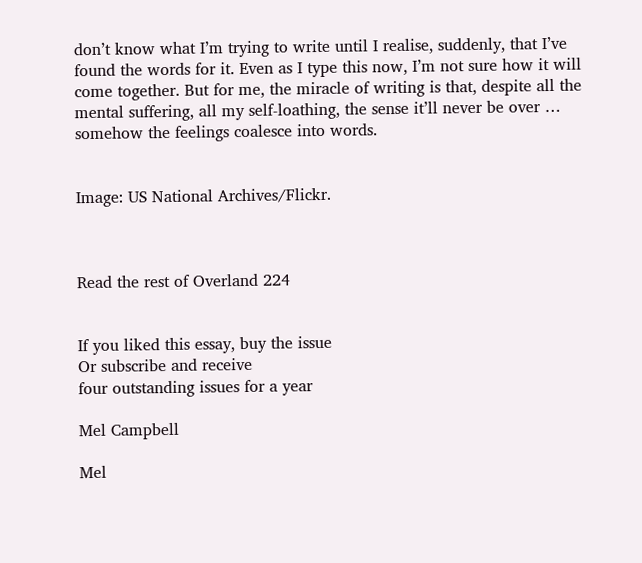don’t know what I’m trying to write until I realise, suddenly, that I’ve found the words for it. Even as I type this now, I’m not sure how it will come together. But for me, the miracle of writing is that, despite all the mental suffering, all my self-loathing, the sense it’ll never be over … somehow the feelings coalesce into words.


Image: US National Archives/Flickr.



Read the rest of Overland 224


If you liked this essay, buy the issue
Or subscribe and receive
four outstanding issues for a year

Mel Campbell

Mel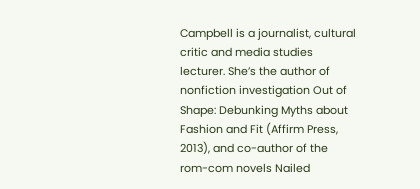Campbell is a journalist, cultural critic and media studies lecturer. She’s the author of nonfiction investigation Out of Shape: Debunking Myths about Fashion and Fit (Affirm Press, 2013), and co-author of the rom-com novels Nailed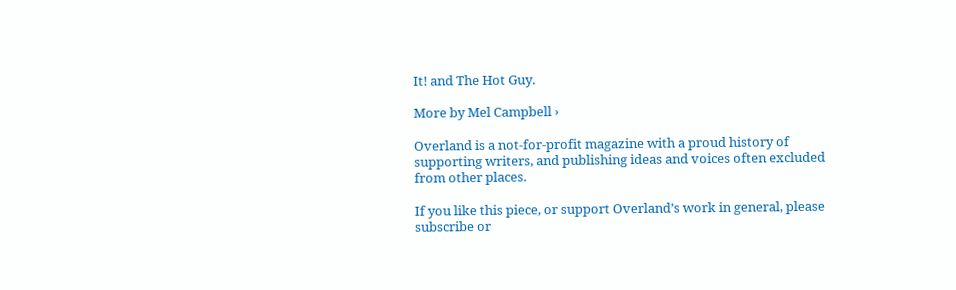It! and The Hot Guy.

More by Mel Campbell ›

Overland is a not-for-profit magazine with a proud history of supporting writers, and publishing ideas and voices often excluded from other places.

If you like this piece, or support Overland’s work in general, please subscribe or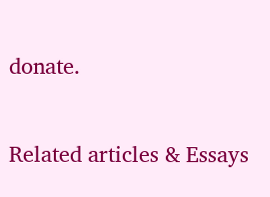donate.

Related articles & Essays